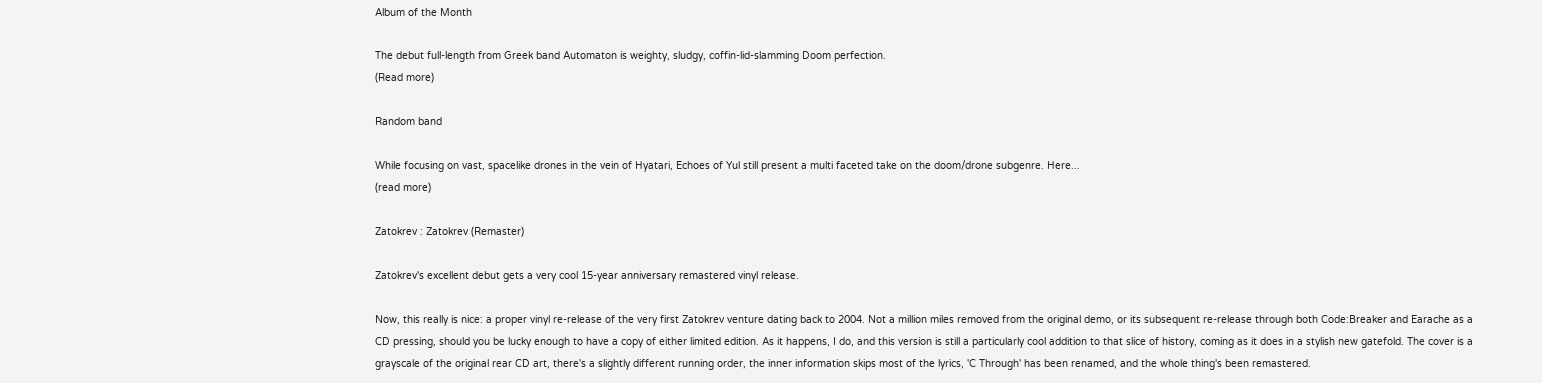Album of the Month

The debut full-length from Greek band Automaton is weighty, sludgy, coffin-lid-slamming Doom perfection.
(Read more)

Random band

While focusing on vast, spacelike drones in the vein of Hyatari, Echoes of Yul still present a multi faceted take on the doom/drone subgenre. Here...
(read more)

Zatokrev : Zatokrev (Remaster)

Zatokrev's excellent debut gets a very cool 15-year anniversary remastered vinyl release.

Now, this really is nice: a proper vinyl re-release of the very first Zatokrev venture dating back to 2004. Not a million miles removed from the original demo, or its subsequent re-release through both Code:Breaker and Earache as a CD pressing, should you be lucky enough to have a copy of either limited edition. As it happens, I do, and this version is still a particularly cool addition to that slice of history, coming as it does in a stylish new gatefold. The cover is a grayscale of the original rear CD art, there's a slightly different running order, the inner information skips most of the lyrics, 'C Through' has been renamed, and the whole thing's been remastered.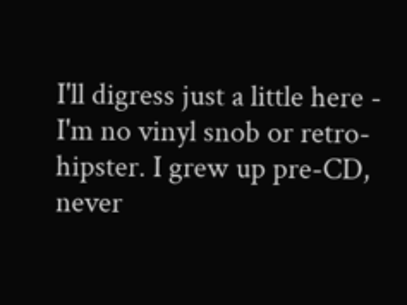I'll digress just a little here - I'm no vinyl snob or retro- hipster. I grew up pre-CD, never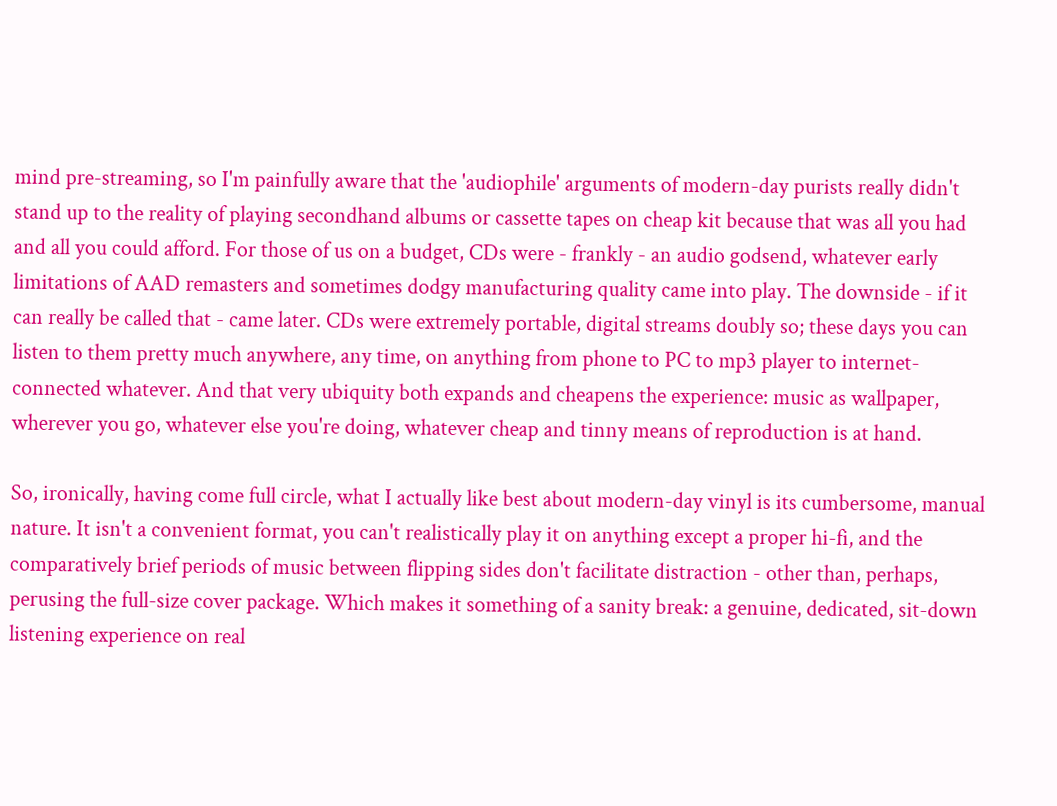mind pre-streaming, so I'm painfully aware that the 'audiophile' arguments of modern-day purists really didn't stand up to the reality of playing secondhand albums or cassette tapes on cheap kit because that was all you had and all you could afford. For those of us on a budget, CDs were - frankly - an audio godsend, whatever early limitations of AAD remasters and sometimes dodgy manufacturing quality came into play. The downside - if it can really be called that - came later. CDs were extremely portable, digital streams doubly so; these days you can listen to them pretty much anywhere, any time, on anything from phone to PC to mp3 player to internet-connected whatever. And that very ubiquity both expands and cheapens the experience: music as wallpaper, wherever you go, whatever else you're doing, whatever cheap and tinny means of reproduction is at hand.

So, ironically, having come full circle, what I actually like best about modern-day vinyl is its cumbersome, manual nature. It isn't a convenient format, you can't realistically play it on anything except a proper hi-fi, and the comparatively brief periods of music between flipping sides don't facilitate distraction - other than, perhaps, perusing the full-size cover package. Which makes it something of a sanity break: a genuine, dedicated, sit-down listening experience on real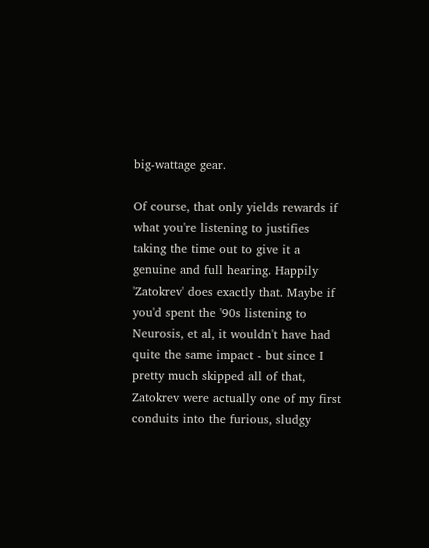big-wattage gear.

Of course, that only yields rewards if what you're listening to justifies taking the time out to give it a genuine and full hearing. Happily 'Zatokrev' does exactly that. Maybe if you'd spent the '90s listening to Neurosis, et al, it wouldn't have had quite the same impact - but since I pretty much skipped all of that, Zatokrev were actually one of my first conduits into the furious, sludgy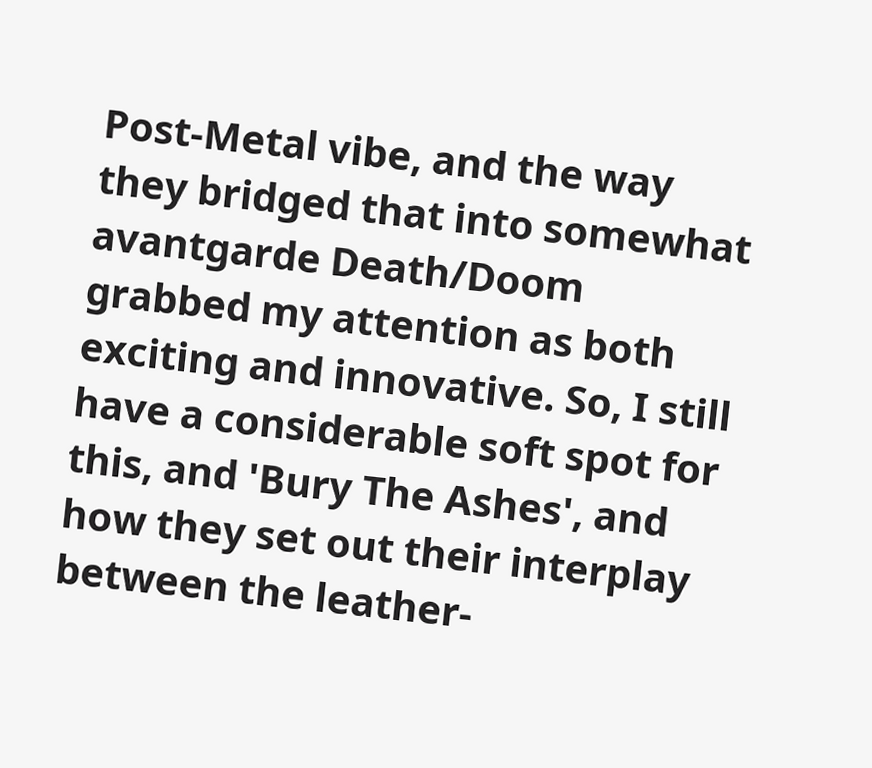Post-Metal vibe, and the way they bridged that into somewhat avantgarde Death/Doom grabbed my attention as both exciting and innovative. So, I still have a considerable soft spot for this, and 'Bury The Ashes', and how they set out their interplay between the leather-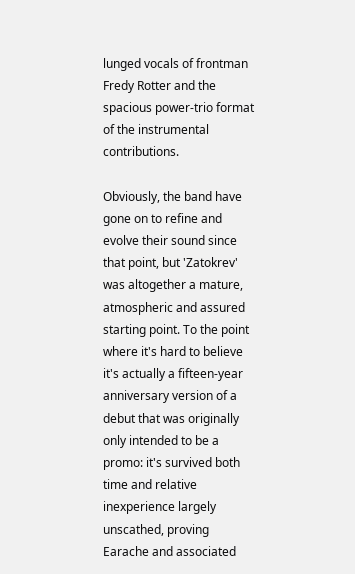lunged vocals of frontman Fredy Rotter and the spacious power-trio format of the instrumental contributions.

Obviously, the band have gone on to refine and evolve their sound since that point, but 'Zatokrev' was altogether a mature, atmospheric and assured starting point. To the point where it's hard to believe it's actually a fifteen-year anniversary version of a debut that was originally only intended to be a promo: it's survived both time and relative inexperience largely unscathed, proving Earache and associated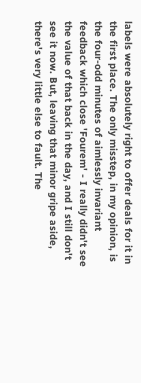labels were absolutely right to offer deals for it in the first place. The only misstep, in my opinion, is the four-odd minutes of aimlessly invariant feedback which close 'Fourem' - I really didn't see the value of that back in the day, and I still don't see it now. But, leaving that minor gripe aside, there's very little else to fault. The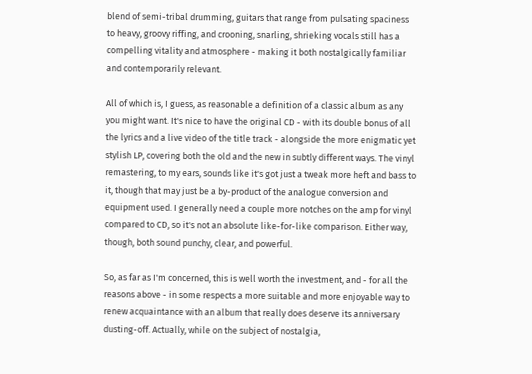blend of semi-tribal drumming, guitars that range from pulsating spaciness to heavy, groovy riffing, and crooning, snarling, shrieking vocals still has a compelling vitality and atmosphere - making it both nostalgically familiar and contemporarily relevant.

All of which is, I guess, as reasonable a definition of a classic album as any you might want. It's nice to have the original CD - with its double bonus of all the lyrics and a live video of the title track - alongside the more enigmatic yet stylish LP, covering both the old and the new in subtly different ways. The vinyl remastering, to my ears, sounds like it's got just a tweak more heft and bass to it, though that may just be a by-product of the analogue conversion and equipment used. I generally need a couple more notches on the amp for vinyl compared to CD, so it's not an absolute like-for-like comparison. Either way, though, both sound punchy, clear, and powerful.

So, as far as I'm concerned, this is well worth the investment, and - for all the reasons above - in some respects a more suitable and more enjoyable way to renew acquaintance with an album that really does deserve its anniversary dusting-off. Actually, while on the subject of nostalgia,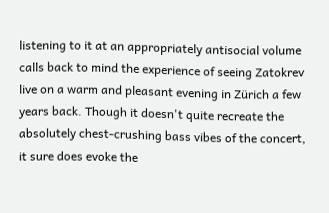listening to it at an appropriately antisocial volume calls back to mind the experience of seeing Zatokrev live on a warm and pleasant evening in Zürich a few years back. Though it doesn't quite recreate the absolutely chest-crushing bass vibes of the concert, it sure does evoke the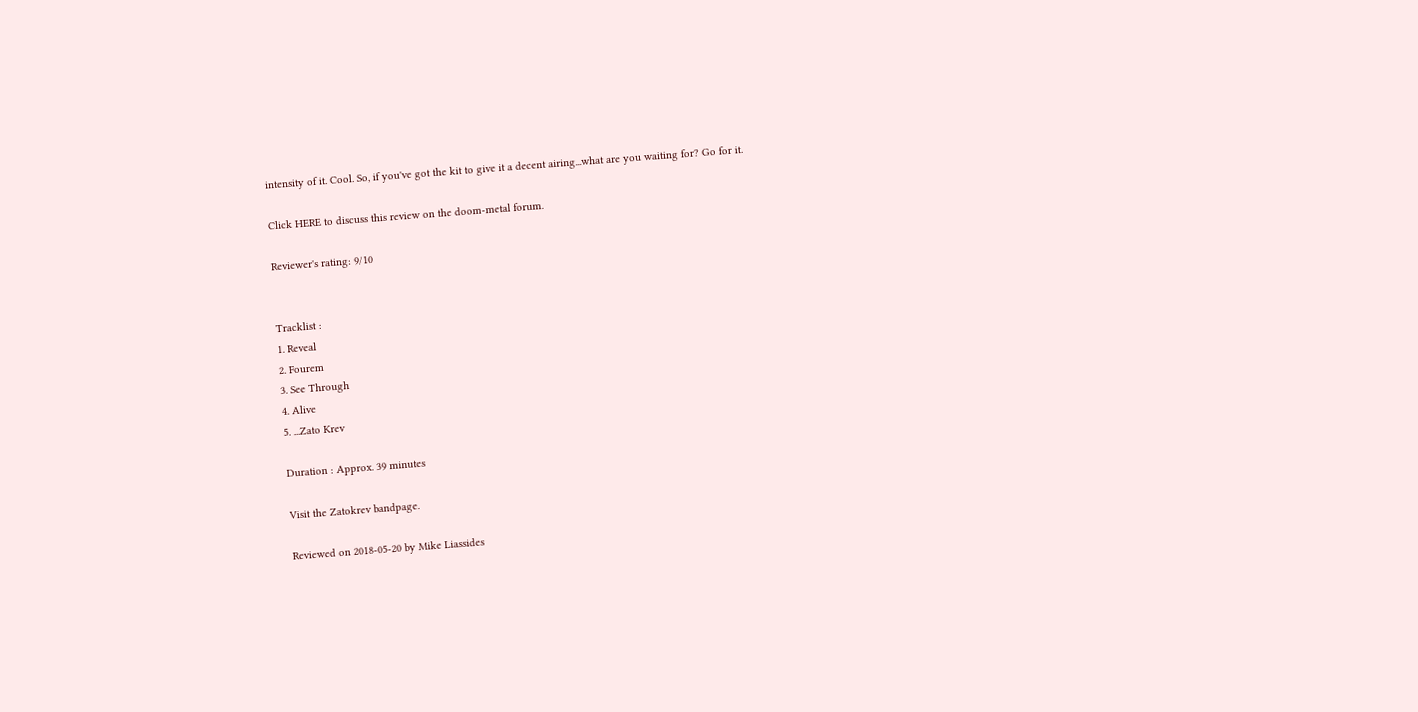intensity of it. Cool. So, if you've got the kit to give it a decent airing...what are you waiting for? Go for it.

Click HERE to discuss this review on the doom-metal forum.

Reviewer's rating: 9/10


Tracklist :
1. Reveal
2. Fourem
3. See Through
4. Alive
5. ...Zato Krev

Duration : Approx. 39 minutes

Visit the Zatokrev bandpage.

Reviewed on 2018-05-20 by Mike Liassides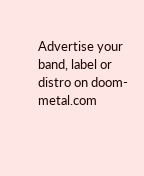Advertise your band, label or distro on doom-metal.com